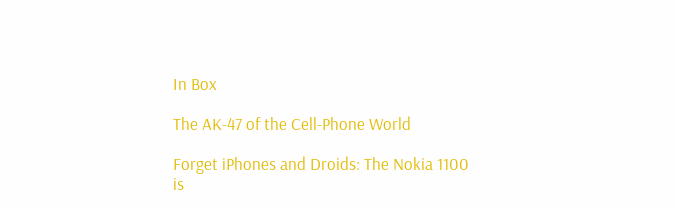In Box

The AK-47 of the Cell-Phone World

Forget iPhones and Droids: The Nokia 1100 is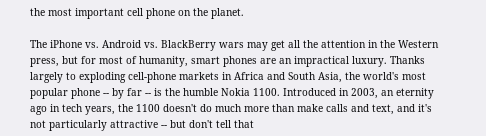the most important cell phone on the planet.

The iPhone vs. Android vs. BlackBerry wars may get all the attention in the Western press, but for most of humanity, smart phones are an impractical luxury. Thanks largely to exploding cell-phone markets in Africa and South Asia, the world's most popular phone -- by far -- is the humble Nokia 1100. Introduced in 2003, an eternity ago in tech years, the 1100 doesn't do much more than make calls and text, and it's not particularly attractive -- but don't tell that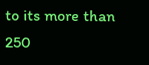to its more than 250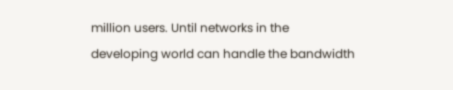million users. Until networks in the developing world can handle the bandwidth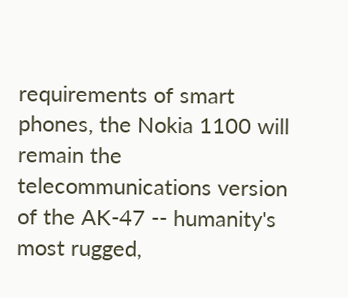requirements of smart phones, the Nokia 1100 will remain the telecommunications version of the AK-47 -- humanity's most rugged,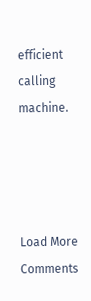efficient calling machine.




Load More Comments